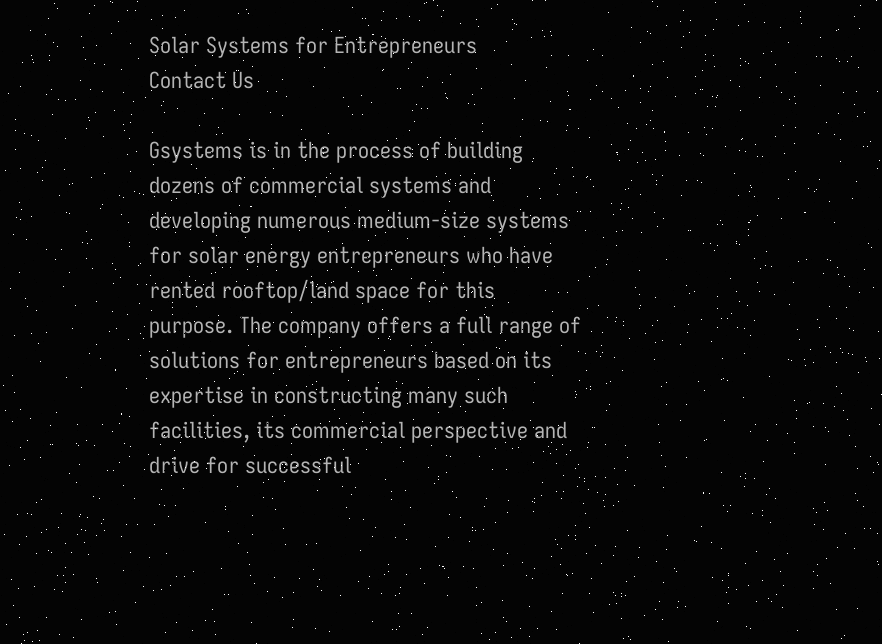Solar Systems for Entrepreneurs
Contact Us

Gsystems is in the process of building dozens of commercial systems and developing numerous medium-size systems for solar energy entrepreneurs who have rented rooftop/land space for this purpose. The company offers a full range of solutions for entrepreneurs based on its expertise in constructing many such facilities, its commercial perspective and drive for successful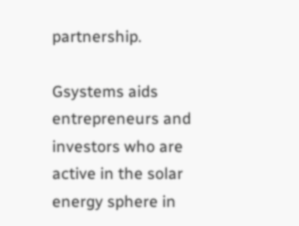partnership.

Gsystems aids entrepreneurs and investors who are active in the solar energy sphere in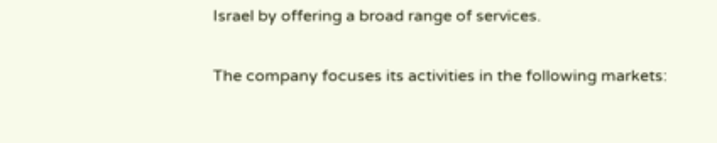Israel by offering a broad range of services.

The company focuses its activities in the following markets: